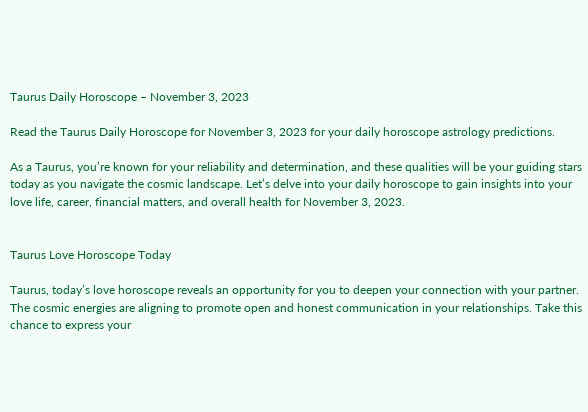Taurus Daily Horoscope – November 3, 2023

Read the Taurus Daily Horoscope for November 3, 2023 for your daily horoscope astrology predictions.

As a Taurus, you’re known for your reliability and determination, and these qualities will be your guiding stars today as you navigate the cosmic landscape. Let’s delve into your daily horoscope to gain insights into your love life, career, financial matters, and overall health for November 3, 2023.


Taurus Love Horoscope Today

Taurus, today’s love horoscope reveals an opportunity for you to deepen your connection with your partner. The cosmic energies are aligning to promote open and honest communication in your relationships. Take this chance to express your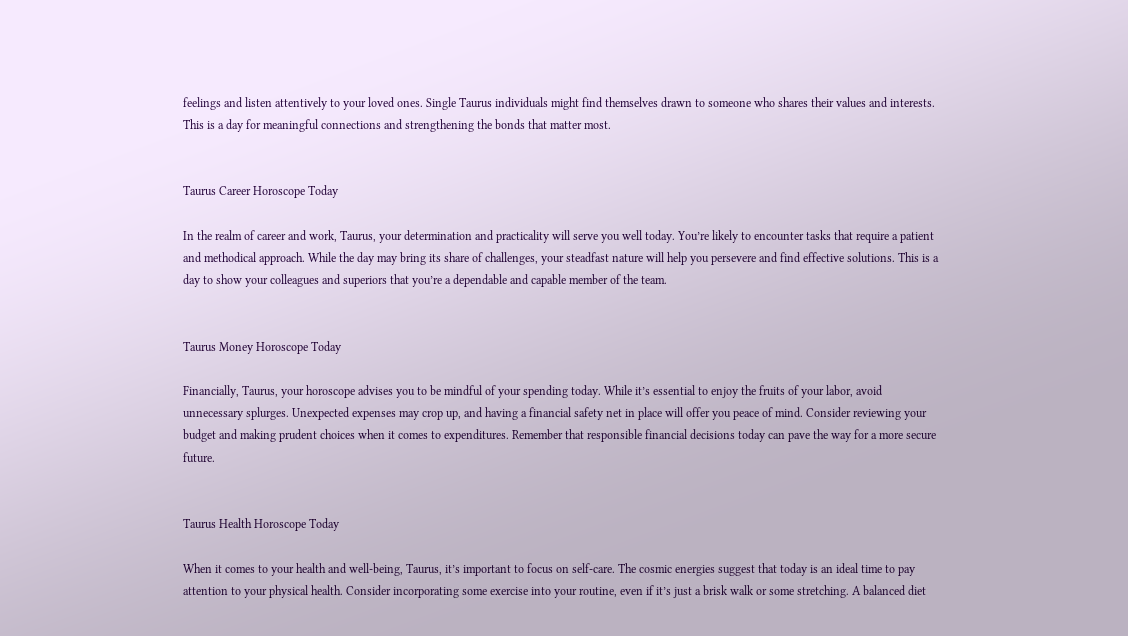feelings and listen attentively to your loved ones. Single Taurus individuals might find themselves drawn to someone who shares their values and interests. This is a day for meaningful connections and strengthening the bonds that matter most.


Taurus Career Horoscope Today

In the realm of career and work, Taurus, your determination and practicality will serve you well today. You’re likely to encounter tasks that require a patient and methodical approach. While the day may bring its share of challenges, your steadfast nature will help you persevere and find effective solutions. This is a day to show your colleagues and superiors that you’re a dependable and capable member of the team.


Taurus Money Horoscope Today

Financially, Taurus, your horoscope advises you to be mindful of your spending today. While it’s essential to enjoy the fruits of your labor, avoid unnecessary splurges. Unexpected expenses may crop up, and having a financial safety net in place will offer you peace of mind. Consider reviewing your budget and making prudent choices when it comes to expenditures. Remember that responsible financial decisions today can pave the way for a more secure future.


Taurus Health Horoscope Today

When it comes to your health and well-being, Taurus, it’s important to focus on self-care. The cosmic energies suggest that today is an ideal time to pay attention to your physical health. Consider incorporating some exercise into your routine, even if it’s just a brisk walk or some stretching. A balanced diet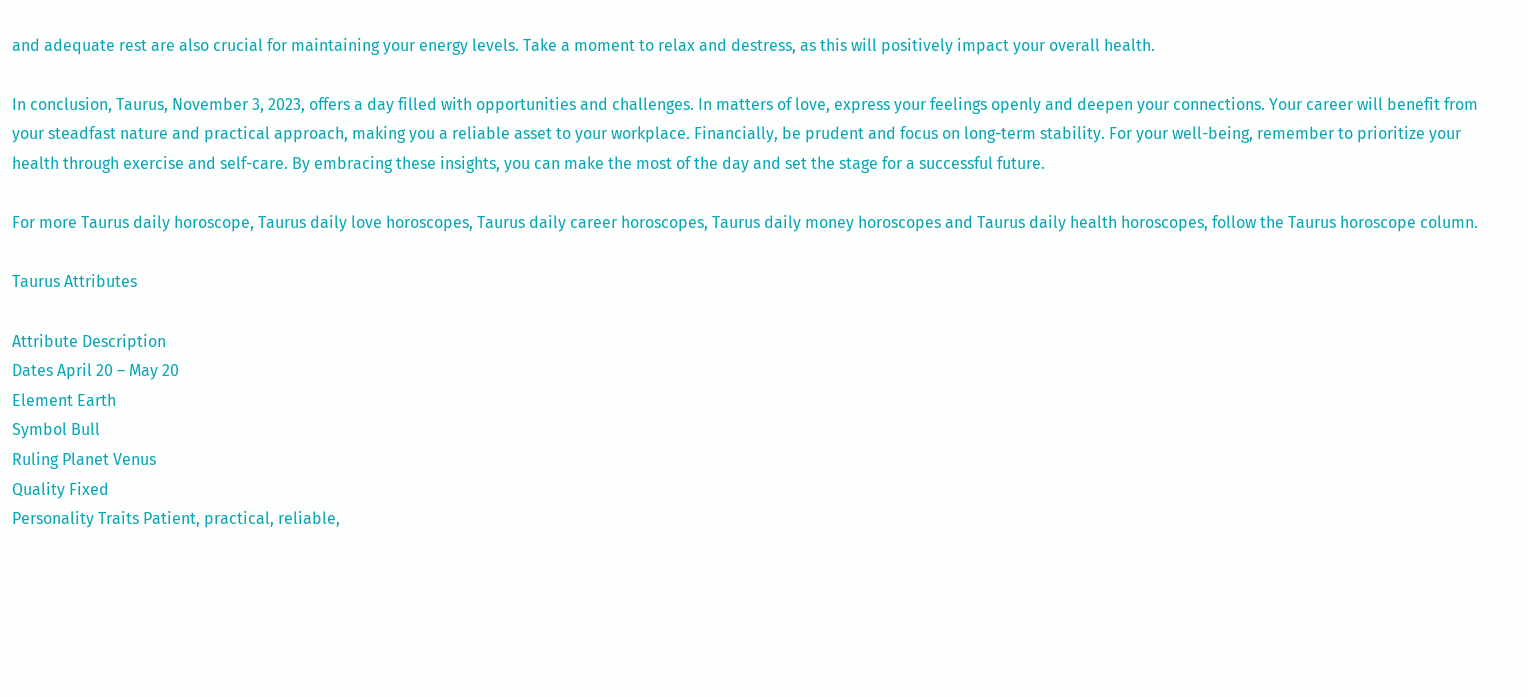and adequate rest are also crucial for maintaining your energy levels. Take a moment to relax and destress, as this will positively impact your overall health.

In conclusion, Taurus, November 3, 2023, offers a day filled with opportunities and challenges. In matters of love, express your feelings openly and deepen your connections. Your career will benefit from your steadfast nature and practical approach, making you a reliable asset to your workplace. Financially, be prudent and focus on long-term stability. For your well-being, remember to prioritize your health through exercise and self-care. By embracing these insights, you can make the most of the day and set the stage for a successful future.

For more Taurus daily horoscope, Taurus daily love horoscopes, Taurus daily career horoscopes, Taurus daily money horoscopes and Taurus daily health horoscopes, follow the Taurus horoscope column.

Taurus Attributes

Attribute Description
Dates April 20 – May 20
Element Earth
Symbol Bull
Ruling Planet Venus
Quality Fixed
Personality Traits Patient, practical, reliable,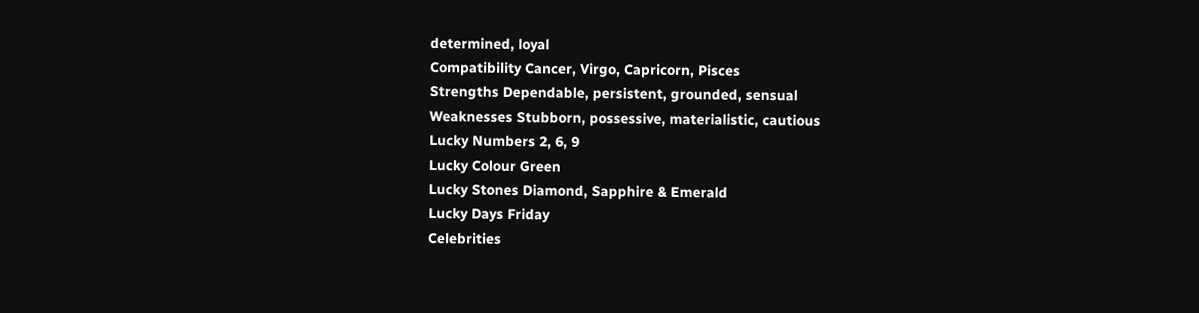determined, loyal
Compatibility Cancer, Virgo, Capricorn, Pisces
Strengths Dependable, persistent, grounded, sensual
Weaknesses Stubborn, possessive, materialistic, cautious
Lucky Numbers 2, 6, 9
Lucky Colour Green
Lucky Stones Diamond, Sapphire & Emerald
Lucky Days Friday
Celebrities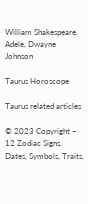William Shakespeare, Adele, Dwayne Johnson

Taurus Horoscope

Taurus related articles

© 2023 Copyright – 12 Zodiac Signs, Dates, Symbols, Traits,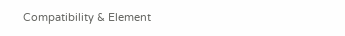Compatibility & Element